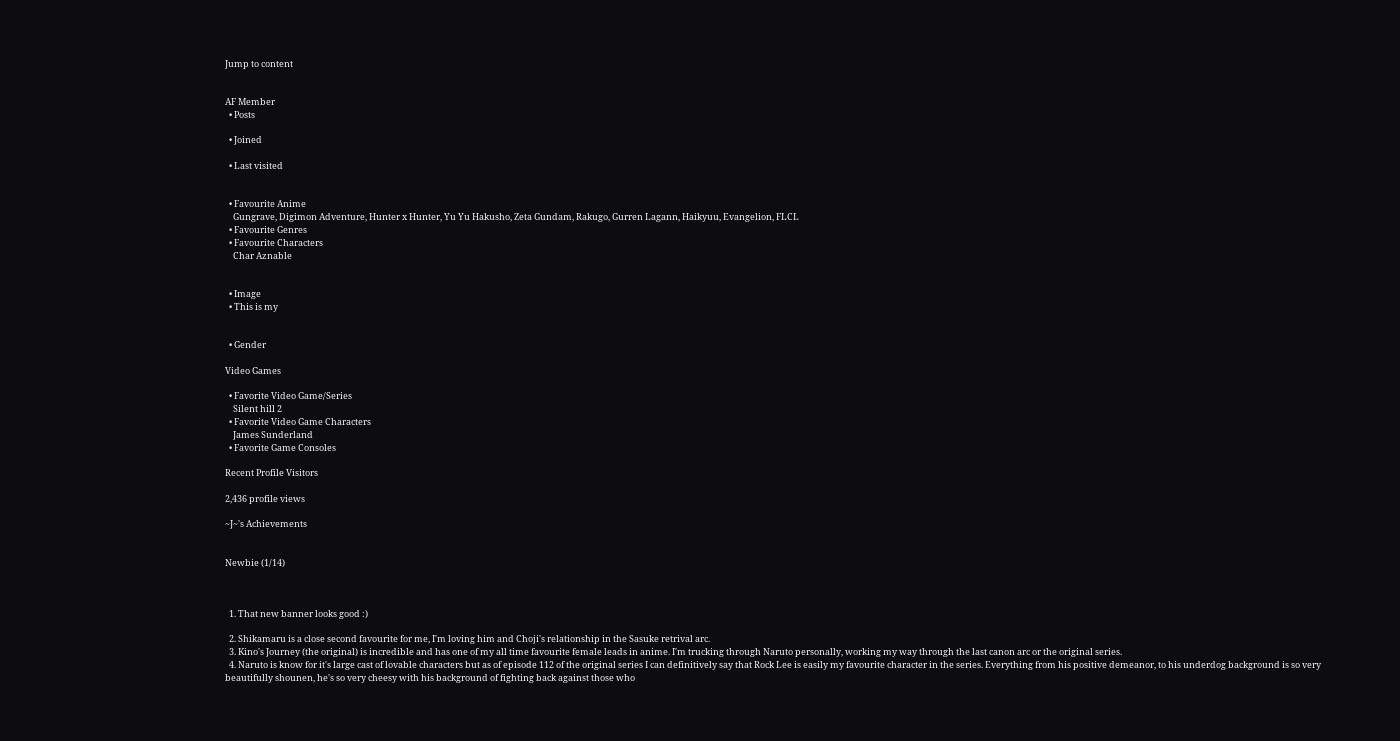Jump to content


AF Member
  • Posts

  • Joined

  • Last visited


  • Favourite Anime
    Gungrave, Digimon Adventure, Hunter x Hunter, Yu Yu Hakusho, Zeta Gundam, Rakugo, Gurren Lagann, Haikyuu, Evangelion, FLCL
  • Favourite Genres
  • Favourite Characters
    Char Aznable


  • Image
  • This is my


  • Gender

Video Games

  • Favorite Video Game/Series
    Silent hill 2
  • Favorite Video Game Characters
    James Sunderland
  • Favorite Game Consoles

Recent Profile Visitors

2,436 profile views

~J~'s Achievements


Newbie (1/14)



  1. That new banner looks good :)

  2. Shikamaru is a close second favourite for me, I'm loving him and Choji's relationship in the Sasuke retrival arc.
  3. Kino's Journey (the original) is incredible and has one of my all time favourite female leads in anime. I'm trucking through Naruto personally, working my way through the last canon arc or the original series.
  4. Naruto is know for it's large cast of lovable characters but as of episode 112 of the original series I can definitively say that Rock Lee is easily my favourite character in the series. Everything from his positive demeanor, to his underdog background is so very beautifully shounen, he's so very cheesy with his background of fighting back against those who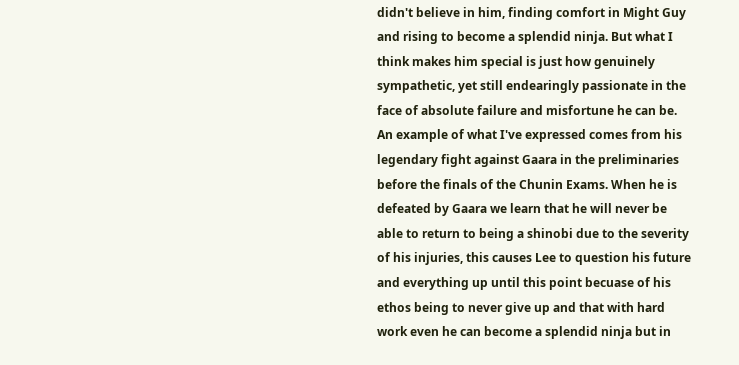didn't believe in him, finding comfort in Might Guy and rising to become a splendid ninja. But what I think makes him special is just how genuinely sympathetic, yet still endearingly passionate in the face of absolute failure and misfortune he can be. An example of what I've expressed comes from his legendary fight against Gaara in the preliminaries before the finals of the Chunin Exams. When he is defeated by Gaara we learn that he will never be able to return to being a shinobi due to the severity of his injuries, this causes Lee to question his future and everything up until this point becuase of his ethos being to never give up and that with hard work even he can become a splendid ninja but in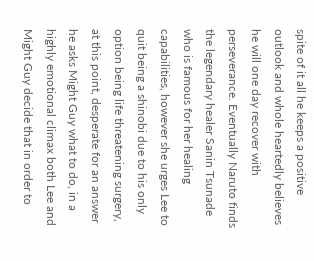spite of it all he keeps a positive outlook and whole heartedly believes he will one day recover with perseverance. Eventually Naruto finds the legendary healer Sanin Tsunade who is famous for her healing capabilities, however she urges Lee to quit being a shinobi due to his only option being life threatening surgery, at this point, desperate for an answer he asks Might Guy what to do, in a highly emotional climax both Lee and Might Guy decide that in order to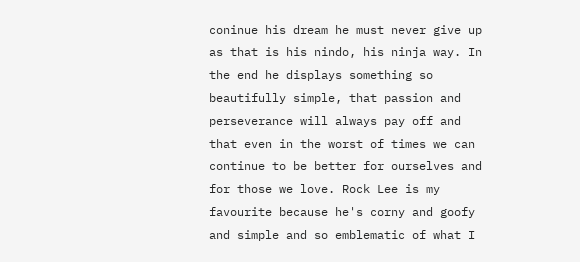coninue his dream he must never give up as that is his nindo, his ninja way. In the end he displays something so beautifully simple, that passion and perseverance will always pay off and that even in the worst of times we can continue to be better for ourselves and for those we love. Rock Lee is my favourite because he's corny and goofy and simple and so emblematic of what I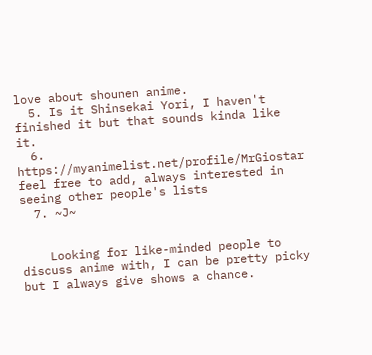love about shounen anime.
  5. Is it Shinsekai Yori, I haven't finished it but that sounds kinda like it.
  6. https://myanimelist.net/profile/MrGiostar feel free to add, always interested in seeing other people's lists
  7. ~J~


    Looking for like-minded people to discuss anime with, I can be pretty picky but I always give shows a chance.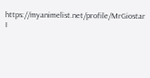https://myanimelist.net/profile/MrGiostar I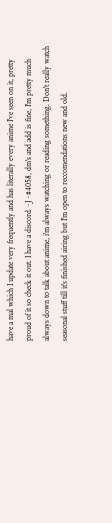have a mal which I update very frequently and has literally every anime I've seen on it, pretty proud of it so check it out. I have a discord ~J~#4058, dm's and add is fine, I'm pretty much always down to talk about anime, i'm always watching or reading something. Don't really watch seasonal stuff till it's finished airing but I'm open to reccomendations new and old.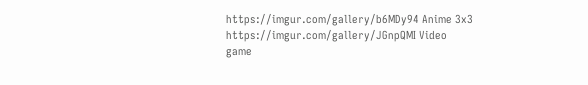https://imgur.com/gallery/b6MDy94 Anime 3x3 https://imgur.com/gallery/JGnpQMI Video game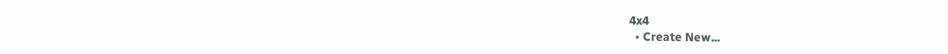4x4
  • Create New...